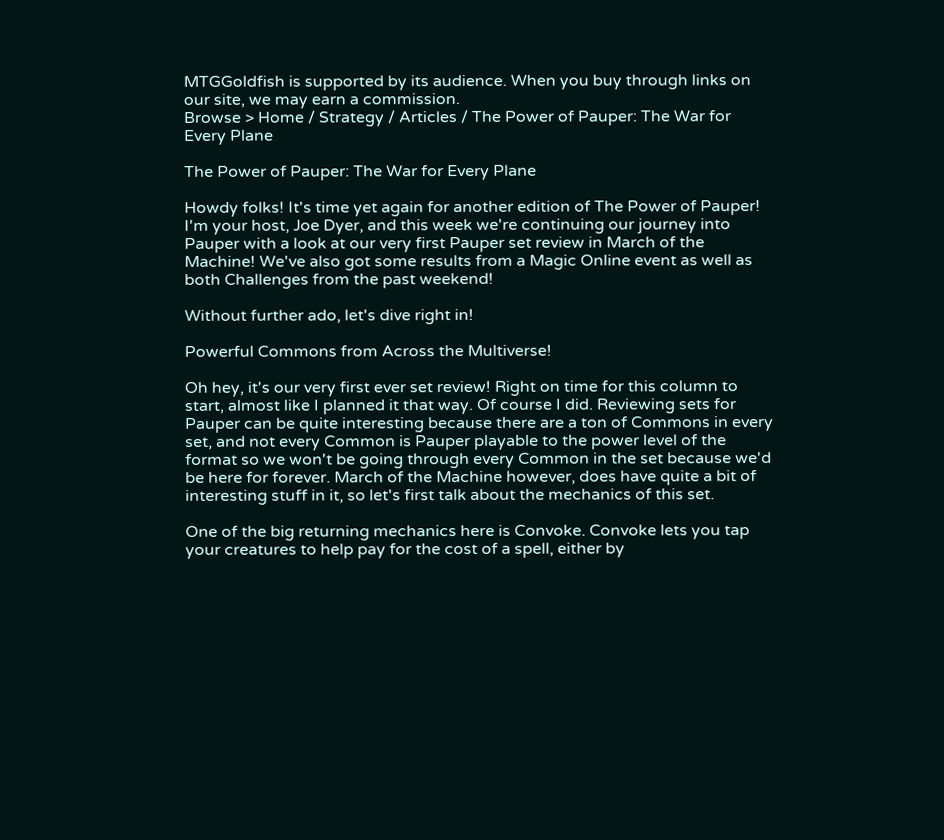MTGGoldfish is supported by its audience. When you buy through links on our site, we may earn a commission.
Browse > Home / Strategy / Articles / The Power of Pauper: The War for Every Plane

The Power of Pauper: The War for Every Plane

Howdy folks! It's time yet again for another edition of The Power of Pauper! I'm your host, Joe Dyer, and this week we're continuing our journey into Pauper with a look at our very first Pauper set review in March of the Machine! We've also got some results from a Magic Online event as well as both Challenges from the past weekend!

Without further ado, let's dive right in!

Powerful Commons from Across the Multiverse!

Oh hey, it's our very first ever set review! Right on time for this column to start, almost like I planned it that way. Of course I did. Reviewing sets for Pauper can be quite interesting because there are a ton of Commons in every set, and not every Common is Pauper playable to the power level of the format so we won't be going through every Common in the set because we'd be here for forever. March of the Machine however, does have quite a bit of interesting stuff in it, so let's first talk about the mechanics of this set.

One of the big returning mechanics here is Convoke. Convoke lets you tap your creatures to help pay for the cost of a spell, either by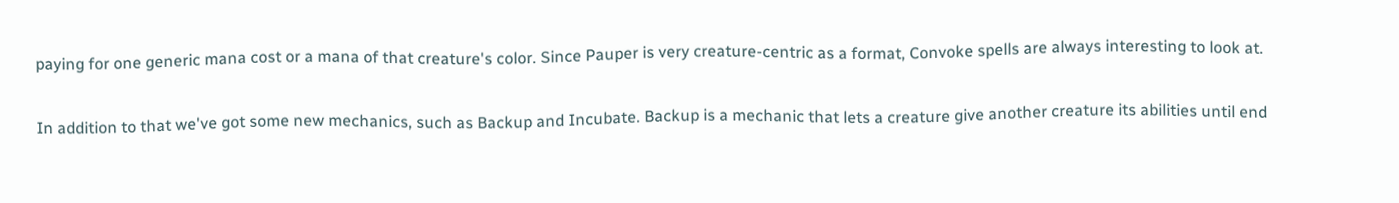paying for one generic mana cost or a mana of that creature's color. Since Pauper is very creature-centric as a format, Convoke spells are always interesting to look at.

In addition to that we've got some new mechanics, such as Backup and Incubate. Backup is a mechanic that lets a creature give another creature its abilities until end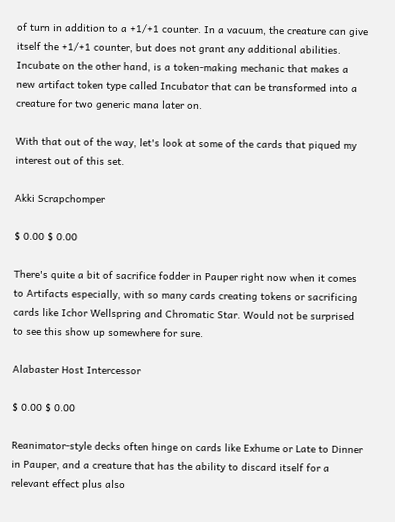of turn in addition to a +1/+1 counter. In a vacuum, the creature can give itself the +1/+1 counter, but does not grant any additional abilities. Incubate on the other hand, is a token-making mechanic that makes a new artifact token type called Incubator that can be transformed into a creature for two generic mana later on.

With that out of the way, let's look at some of the cards that piqued my interest out of this set.

Akki Scrapchomper

$ 0.00 $ 0.00

There's quite a bit of sacrifice fodder in Pauper right now when it comes to Artifacts especially, with so many cards creating tokens or sacrificing cards like Ichor Wellspring and Chromatic Star. Would not be surprised to see this show up somewhere for sure.

Alabaster Host Intercessor

$ 0.00 $ 0.00

Reanimator-style decks often hinge on cards like Exhume or Late to Dinner in Pauper, and a creature that has the ability to discard itself for a relevant effect plus also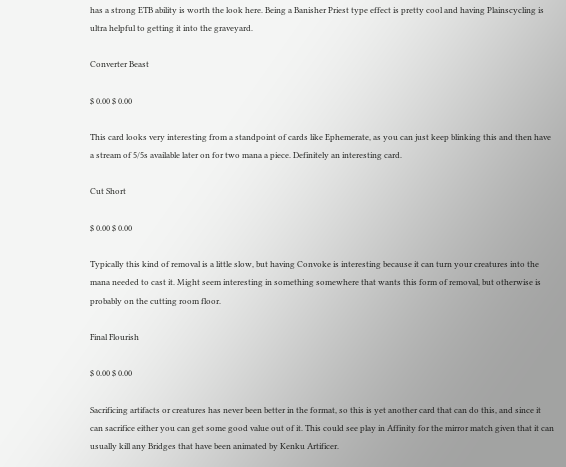has a strong ETB ability is worth the look here. Being a Banisher Priest type effect is pretty cool and having Plainscycling is ultra helpful to getting it into the graveyard.

Converter Beast

$ 0.00 $ 0.00

This card looks very interesting from a standpoint of cards like Ephemerate, as you can just keep blinking this and then have a stream of 5/5s available later on for two mana a piece. Definitely an interesting card.

Cut Short

$ 0.00 $ 0.00

Typically this kind of removal is a little slow, but having Convoke is interesting because it can turn your creatures into the mana needed to cast it. Might seem interesting in something somewhere that wants this form of removal, but otherwise is probably on the cutting room floor.

Final Flourish

$ 0.00 $ 0.00

Sacrificing artifacts or creatures has never been better in the format, so this is yet another card that can do this, and since it can sacrifice either you can get some good value out of it. This could see play in Affinity for the mirror match given that it can usually kill any Bridges that have been animated by Kenku Artificer.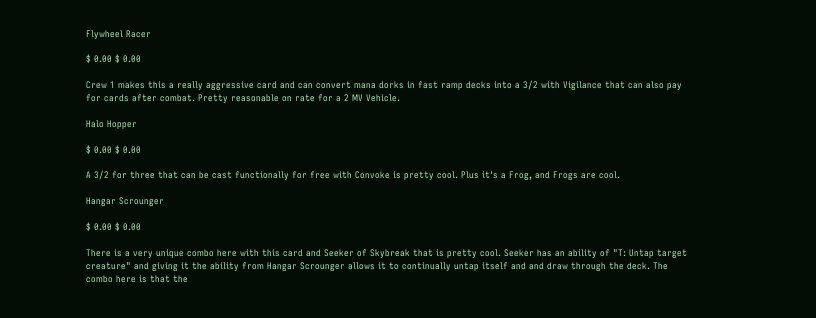Flywheel Racer

$ 0.00 $ 0.00

Crew 1 makes this a really aggressive card and can convert mana dorks in fast ramp decks into a 3/2 with Vigilance that can also pay for cards after combat. Pretty reasonable on rate for a 2 MV Vehicle.

Halo Hopper

$ 0.00 $ 0.00

A 3/2 for three that can be cast functionally for free with Convoke is pretty cool. Plus it's a Frog, and Frogs are cool.

Hangar Scrounger

$ 0.00 $ 0.00

There is a very unique combo here with this card and Seeker of Skybreak that is pretty cool. Seeker has an ability of "T: Untap target creature" and giving it the ability from Hangar Scrounger allows it to continually untap itself and and draw through the deck. The combo here is that the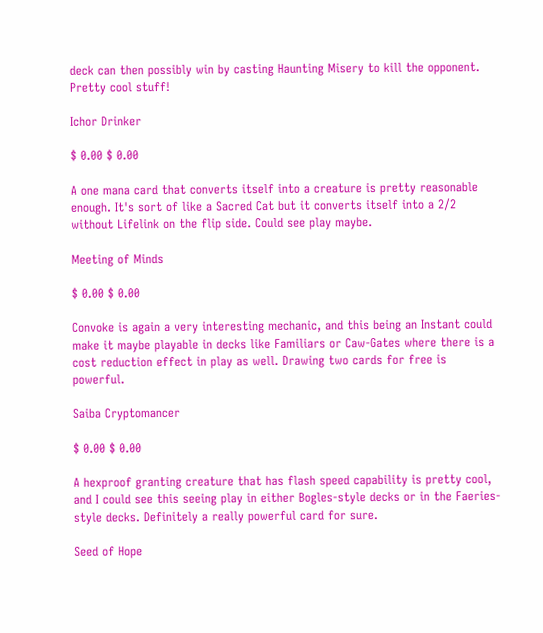deck can then possibly win by casting Haunting Misery to kill the opponent. Pretty cool stuff!

Ichor Drinker

$ 0.00 $ 0.00

A one mana card that converts itself into a creature is pretty reasonable enough. It's sort of like a Sacred Cat but it converts itself into a 2/2 without Lifelink on the flip side. Could see play maybe.

Meeting of Minds

$ 0.00 $ 0.00

Convoke is again a very interesting mechanic, and this being an Instant could make it maybe playable in decks like Familiars or Caw-Gates where there is a cost reduction effect in play as well. Drawing two cards for free is powerful.

Saiba Cryptomancer

$ 0.00 $ 0.00

A hexproof granting creature that has flash speed capability is pretty cool, and I could see this seeing play in either Bogles-style decks or in the Faeries-style decks. Definitely a really powerful card for sure.

Seed of Hope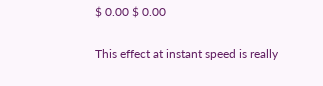$ 0.00 $ 0.00

This effect at instant speed is really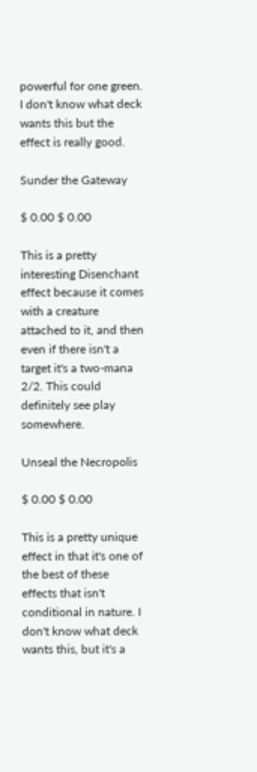powerful for one green. I don't know what deck wants this but the effect is really good.

Sunder the Gateway

$ 0.00 $ 0.00

This is a pretty interesting Disenchant effect because it comes with a creature attached to it, and then even if there isn't a target it's a two-mana 2/2. This could definitely see play somewhere.

Unseal the Necropolis

$ 0.00 $ 0.00

This is a pretty unique effect in that it's one of the best of these effects that isn't conditional in nature. I don't know what deck wants this, but it's a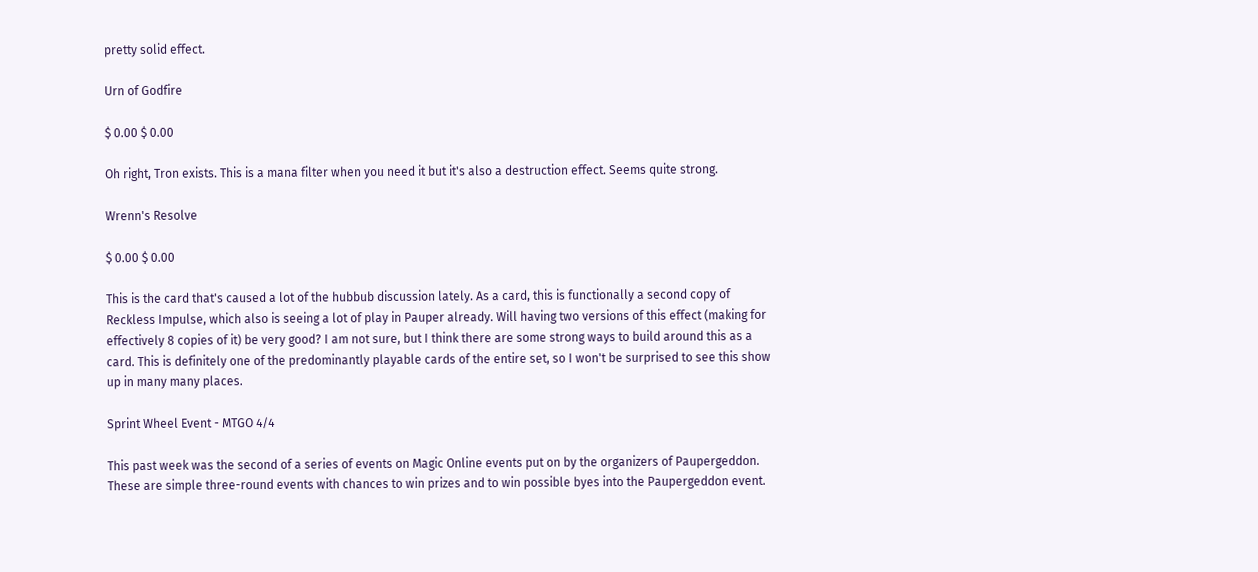pretty solid effect.

Urn of Godfire

$ 0.00 $ 0.00

Oh right, Tron exists. This is a mana filter when you need it but it's also a destruction effect. Seems quite strong.

Wrenn's Resolve

$ 0.00 $ 0.00

This is the card that's caused a lot of the hubbub discussion lately. As a card, this is functionally a second copy of Reckless Impulse, which also is seeing a lot of play in Pauper already. Will having two versions of this effect (making for effectively 8 copies of it) be very good? I am not sure, but I think there are some strong ways to build around this as a card. This is definitely one of the predominantly playable cards of the entire set, so I won't be surprised to see this show up in many many places.

Sprint Wheel Event - MTGO 4/4

This past week was the second of a series of events on Magic Online events put on by the organizers of Paupergeddon. These are simple three-round events with chances to win prizes and to win possible byes into the Paupergeddon event.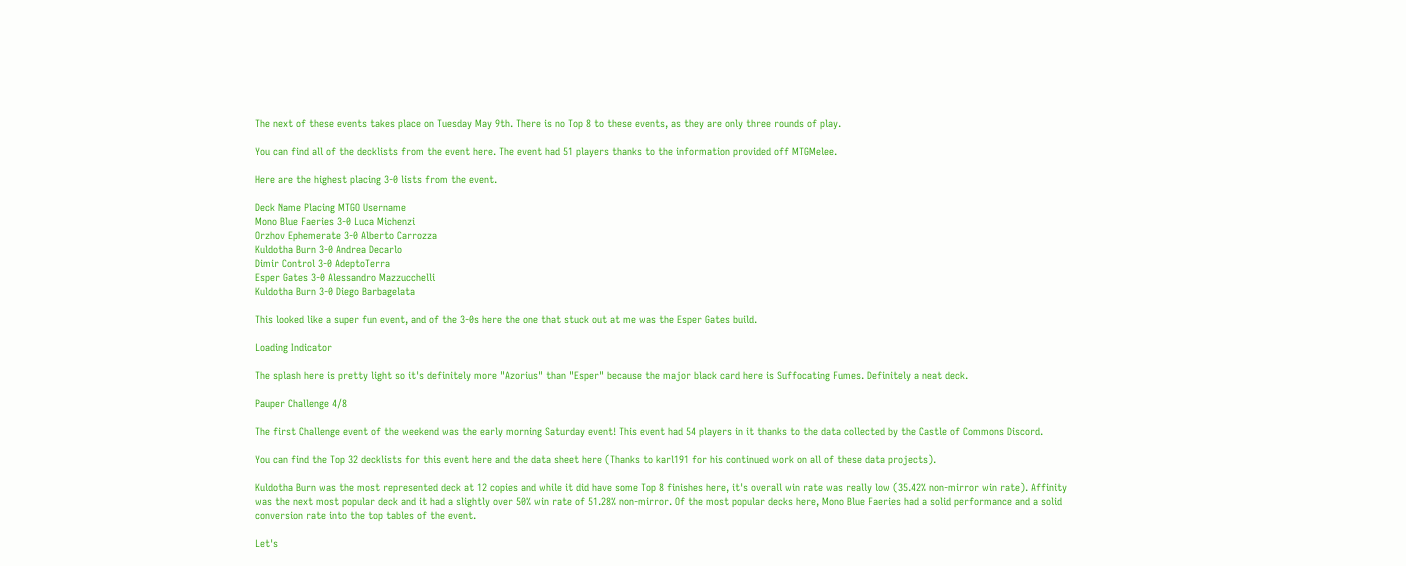The next of these events takes place on Tuesday May 9th. There is no Top 8 to these events, as they are only three rounds of play.

You can find all of the decklists from the event here. The event had 51 players thanks to the information provided off MTGMelee.

Here are the highest placing 3-0 lists from the event.

Deck Name Placing MTGO Username
Mono Blue Faeries 3-0 Luca Michenzi
Orzhov Ephemerate 3-0 Alberto Carrozza
Kuldotha Burn 3-0 Andrea Decarlo
Dimir Control 3-0 AdeptoTerra
Esper Gates 3-0 Alessandro Mazzucchelli
Kuldotha Burn 3-0 Diego Barbagelata

This looked like a super fun event, and of the 3-0s here the one that stuck out at me was the Esper Gates build.

Loading Indicator

The splash here is pretty light so it's definitely more "Azorius" than "Esper" because the major black card here is Suffocating Fumes. Definitely a neat deck.

Pauper Challenge 4/8

The first Challenge event of the weekend was the early morning Saturday event! This event had 54 players in it thanks to the data collected by the Castle of Commons Discord.

You can find the Top 32 decklists for this event here and the data sheet here (Thanks to karl191 for his continued work on all of these data projects).

Kuldotha Burn was the most represented deck at 12 copies and while it did have some Top 8 finishes here, it's overall win rate was really low (35.42% non-mirror win rate). Affinity was the next most popular deck and it had a slightly over 50% win rate of 51.28% non-mirror. Of the most popular decks here, Mono Blue Faeries had a solid performance and a solid conversion rate into the top tables of the event.

Let's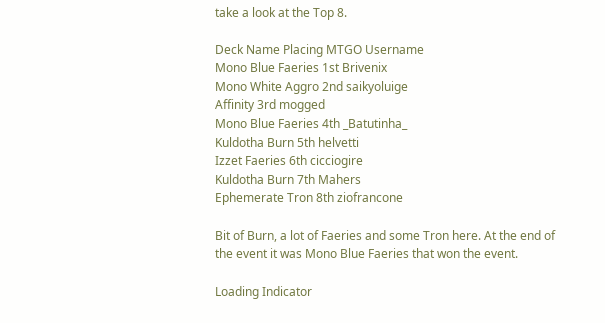take a look at the Top 8.

Deck Name Placing MTGO Username
Mono Blue Faeries 1st Brivenix
Mono White Aggro 2nd saikyoluige
Affinity 3rd mogged
Mono Blue Faeries 4th _Batutinha_
Kuldotha Burn 5th helvetti
Izzet Faeries 6th cicciogire
Kuldotha Burn 7th Mahers
Ephemerate Tron 8th ziofrancone

Bit of Burn, a lot of Faeries and some Tron here. At the end of the event it was Mono Blue Faeries that won the event.

Loading Indicator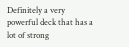Definitely a very powerful deck that has a lot of strong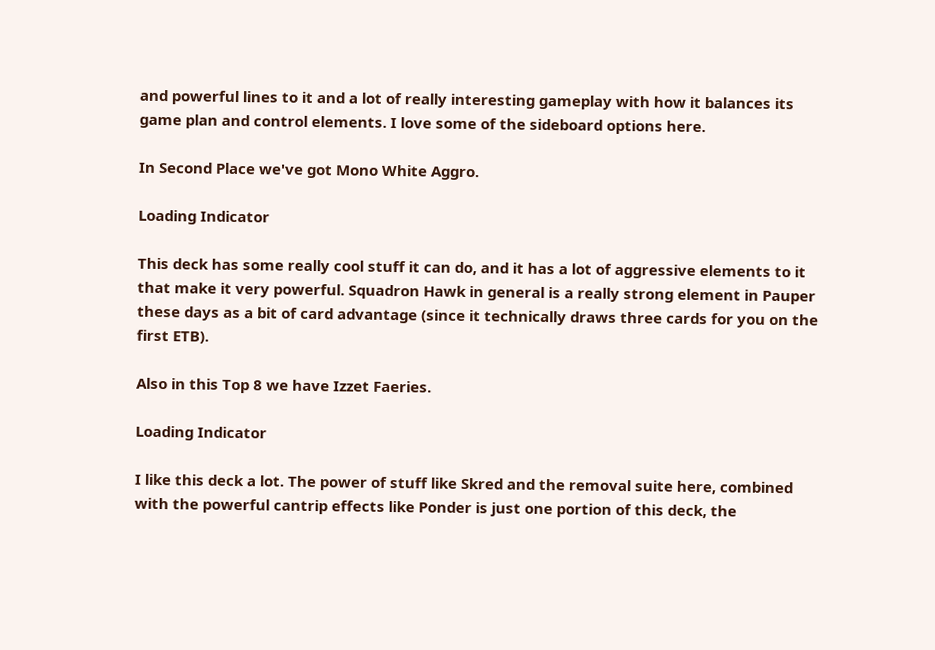and powerful lines to it and a lot of really interesting gameplay with how it balances its game plan and control elements. I love some of the sideboard options here.

In Second Place we've got Mono White Aggro.

Loading Indicator

This deck has some really cool stuff it can do, and it has a lot of aggressive elements to it that make it very powerful. Squadron Hawk in general is a really strong element in Pauper these days as a bit of card advantage (since it technically draws three cards for you on the first ETB).

Also in this Top 8 we have Izzet Faeries.

Loading Indicator

I like this deck a lot. The power of stuff like Skred and the removal suite here, combined with the powerful cantrip effects like Ponder is just one portion of this deck, the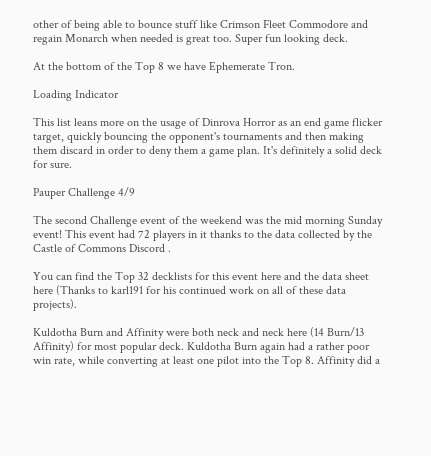other of being able to bounce stuff like Crimson Fleet Commodore and regain Monarch when needed is great too. Super fun looking deck.

At the bottom of the Top 8 we have Ephemerate Tron.

Loading Indicator

This list leans more on the usage of Dinrova Horror as an end game flicker target, quickly bouncing the opponent's tournaments and then making them discard in order to deny them a game plan. It's definitely a solid deck for sure.

Pauper Challenge 4/9

The second Challenge event of the weekend was the mid morning Sunday event! This event had 72 players in it thanks to the data collected by the Castle of Commons Discord .

You can find the Top 32 decklists for this event here and the data sheet here (Thanks to karl191 for his continued work on all of these data projects).

Kuldotha Burn and Affinity were both neck and neck here (14 Burn/13 Affinity) for most popular deck. Kuldotha Burn again had a rather poor win rate, while converting at least one pilot into the Top 8. Affinity did a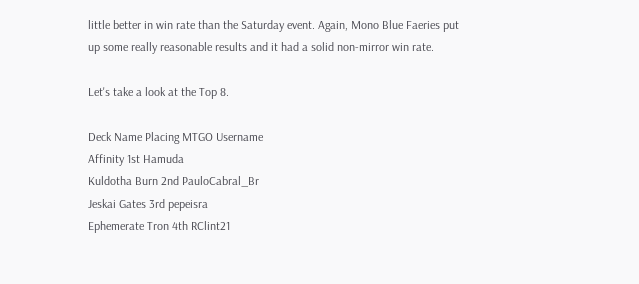little better in win rate than the Saturday event. Again, Mono Blue Faeries put up some really reasonable results and it had a solid non-mirror win rate.

Let's take a look at the Top 8.

Deck Name Placing MTGO Username
Affinity 1st Hamuda
Kuldotha Burn 2nd PauloCabral_Br
Jeskai Gates 3rd pepeisra
Ephemerate Tron 4th RClint21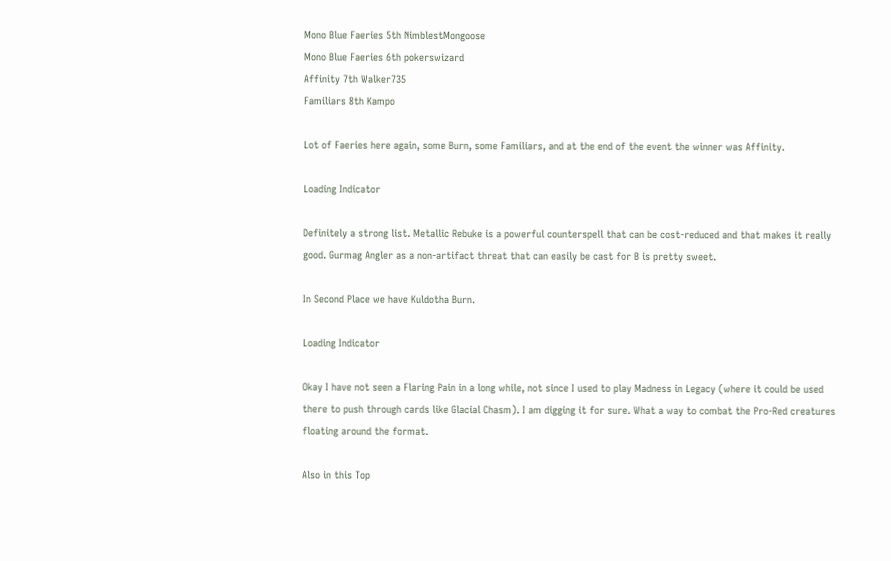Mono Blue Faeries 5th NimblestMongoose
Mono Blue Faeries 6th pokerswizard
Affinity 7th Walker735
Familiars 8th Kampo

Lot of Faeries here again, some Burn, some Familiars, and at the end of the event the winner was Affinity.

Loading Indicator

Definitely a strong list. Metallic Rebuke is a powerful counterspell that can be cost-reduced and that makes it really good. Gurmag Angler as a non-artifact threat that can easily be cast for B is pretty sweet.

In Second Place we have Kuldotha Burn.

Loading Indicator

Okay I have not seen a Flaring Pain in a long while, not since I used to play Madness in Legacy (where it could be used there to push through cards like Glacial Chasm). I am digging it for sure. What a way to combat the Pro-Red creatures floating around the format.

Also in this Top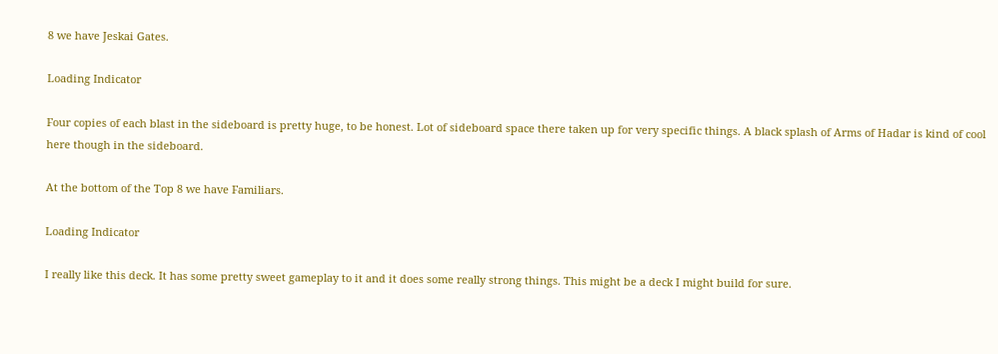8 we have Jeskai Gates.

Loading Indicator

Four copies of each blast in the sideboard is pretty huge, to be honest. Lot of sideboard space there taken up for very specific things. A black splash of Arms of Hadar is kind of cool here though in the sideboard.

At the bottom of the Top 8 we have Familiars.

Loading Indicator

I really like this deck. It has some pretty sweet gameplay to it and it does some really strong things. This might be a deck I might build for sure.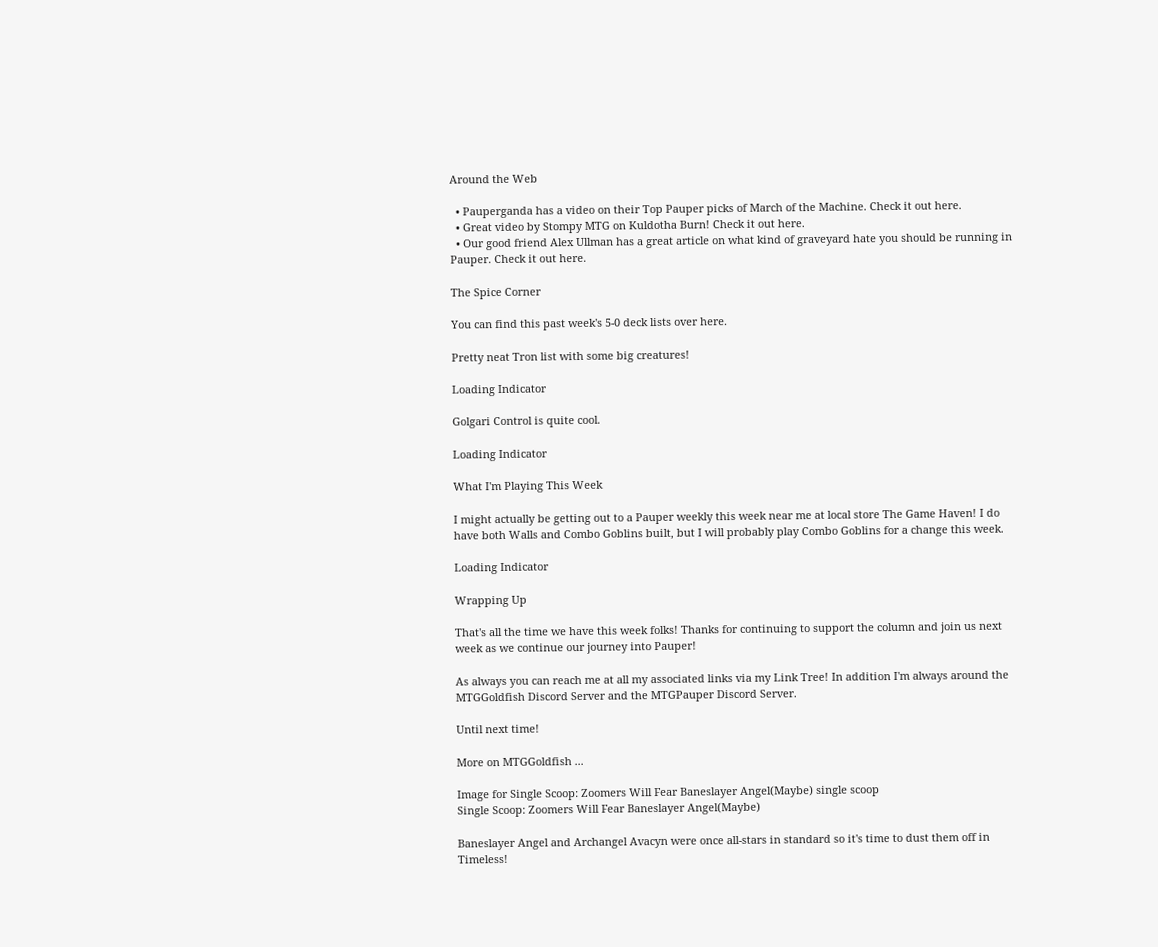Around the Web

  • Pauperganda has a video on their Top Pauper picks of March of the Machine. Check it out here.
  • Great video by Stompy MTG on Kuldotha Burn! Check it out here.
  • Our good friend Alex Ullman has a great article on what kind of graveyard hate you should be running in Pauper. Check it out here.

The Spice Corner

You can find this past week's 5-0 deck lists over here.

Pretty neat Tron list with some big creatures!

Loading Indicator

Golgari Control is quite cool.

Loading Indicator

What I'm Playing This Week

I might actually be getting out to a Pauper weekly this week near me at local store The Game Haven! I do have both Walls and Combo Goblins built, but I will probably play Combo Goblins for a change this week.

Loading Indicator

Wrapping Up

That's all the time we have this week folks! Thanks for continuing to support the column and join us next week as we continue our journey into Pauper!

As always you can reach me at all my associated links via my Link Tree! In addition I'm always around the MTGGoldfish Discord Server and the MTGPauper Discord Server.

Until next time!

More on MTGGoldfish ...

Image for Single Scoop: Zoomers Will Fear Baneslayer Angel(Maybe) single scoop
Single Scoop: Zoomers Will Fear Baneslayer Angel(Maybe)

Baneslayer Angel and Archangel Avacyn were once all-stars in standard so it's time to dust them off in Timeless!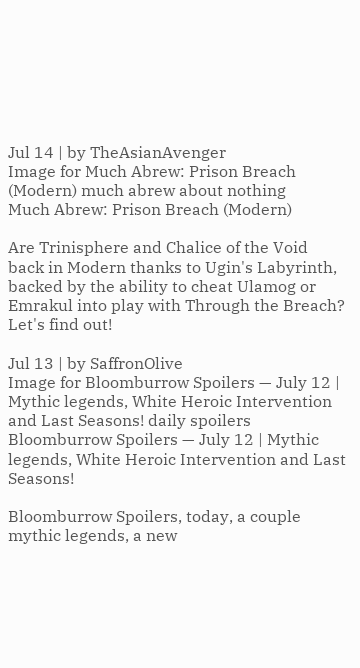Jul 14 | by TheAsianAvenger
Image for Much Abrew: Prison Breach (Modern) much abrew about nothing
Much Abrew: Prison Breach (Modern)

Are Trinisphere and Chalice of the Void back in Modern thanks to Ugin's Labyrinth, backed by the ability to cheat Ulamog or Emrakul into play with Through the Breach? Let's find out!

Jul 13 | by SaffronOlive
Image for Bloomburrow Spoilers — July 12 | Mythic legends, White Heroic Intervention and Last Seasons! daily spoilers
Bloomburrow Spoilers — July 12 | Mythic legends, White Heroic Intervention and Last Seasons!

Bloomburrow Spoilers, today, a couple mythic legends, a new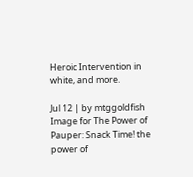Heroic Intervention in white, and more.

Jul 12 | by mtggoldfish
Image for The Power of Pauper: Snack Time! the power of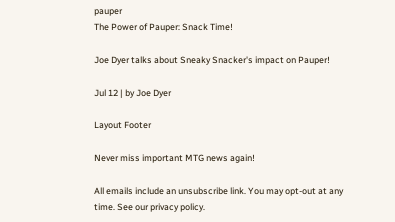pauper
The Power of Pauper: Snack Time!

Joe Dyer talks about Sneaky Snacker's impact on Pauper!

Jul 12 | by Joe Dyer

Layout Footer

Never miss important MTG news again!

All emails include an unsubscribe link. You may opt-out at any time. See our privacy policy.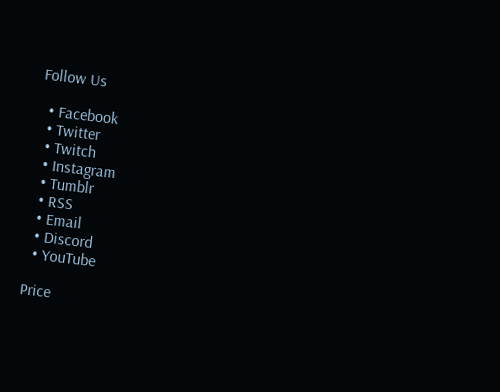Follow Us

  • Facebook
  • Twitter
  • Twitch
  • Instagram
  • Tumblr
  • RSS
  • Email
  • Discord
  • YouTube

Price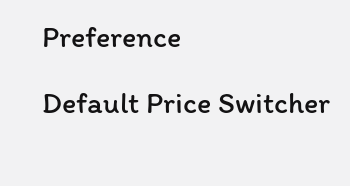Preference

Default Price Switcher